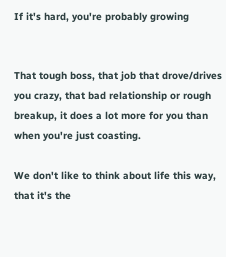If it's hard, you're probably growing


That tough boss, that job that drove/drives you crazy, that bad relationship or rough breakup, it does a lot more for you than when you're just coasting.

We don't like to think about life this way, that it's the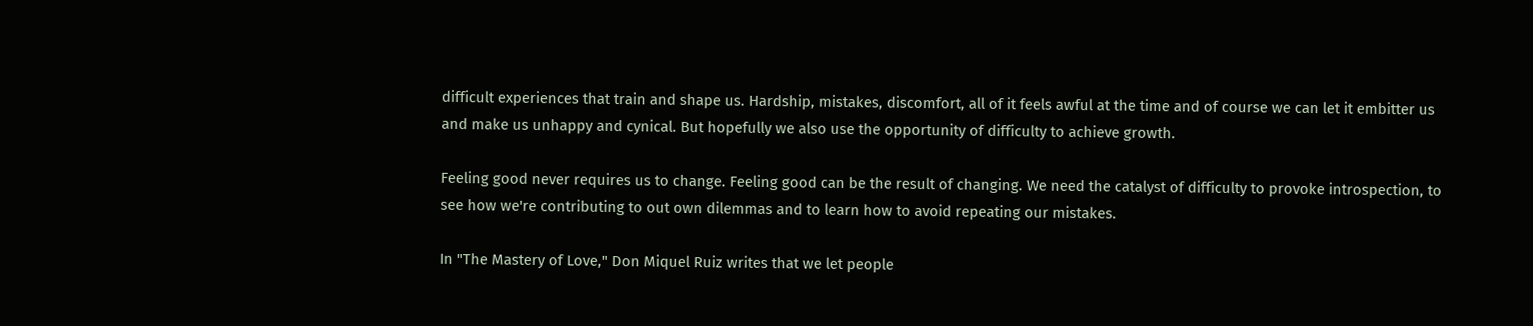difficult experiences that train and shape us. Hardship, mistakes, discomfort, all of it feels awful at the time and of course we can let it embitter us and make us unhappy and cynical. But hopefully we also use the opportunity of difficulty to achieve growth.

Feeling good never requires us to change. Feeling good can be the result of changing. We need the catalyst of difficulty to provoke introspection, to see how we're contributing to out own dilemmas and to learn how to avoid repeating our mistakes.

In "The Mastery of Love," Don Miquel Ruiz writes that we let people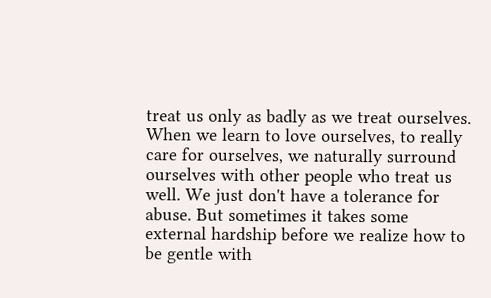treat us only as badly as we treat ourselves. When we learn to love ourselves, to really care for ourselves, we naturally surround ourselves with other people who treat us well. We just don't have a tolerance for abuse. But sometimes it takes some external hardship before we realize how to be gentle with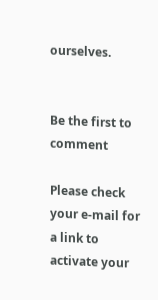ourselves.


Be the first to comment

Please check your e-mail for a link to activate your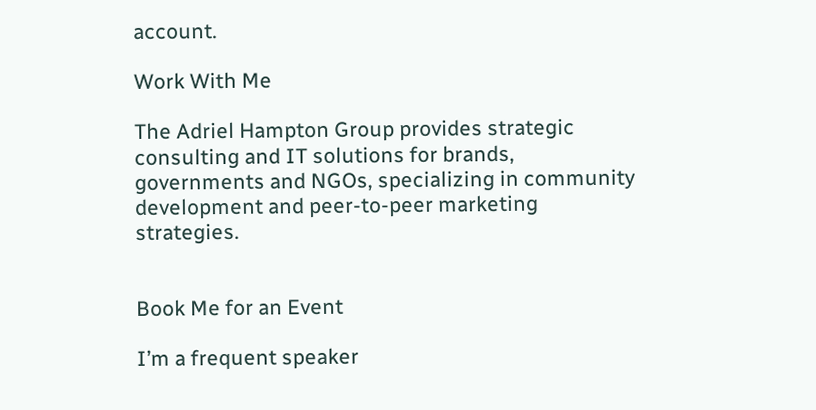account.

Work With Me

The Adriel Hampton Group provides strategic consulting and IT solutions for brands, governments and NGOs, specializing in community development and peer-to-peer marketing strategies.


Book Me for an Event

I’m a frequent speaker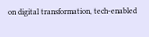on digital transformation, tech-enabled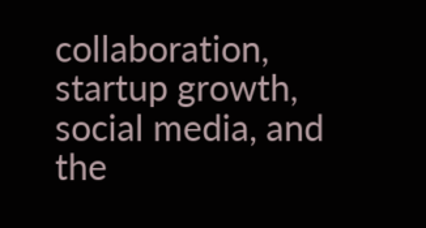collaboration, startup growth, social media, and the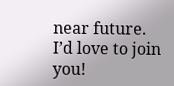near future. I’d love to join you!